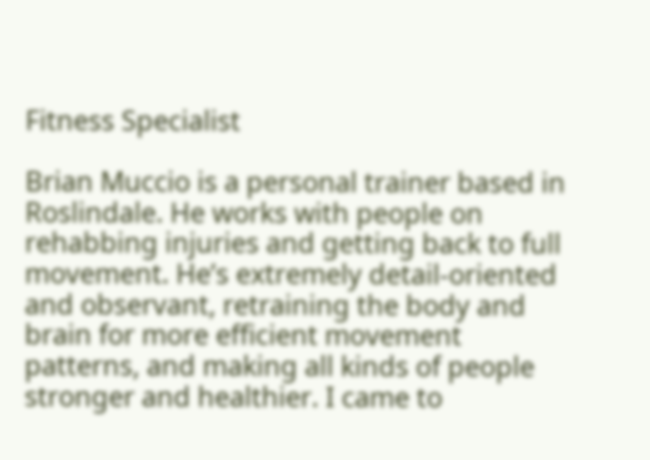Fitness Specialist

Brian Muccio is a personal trainer based in Roslindale. He works with people on rehabbing injuries and getting back to full movement. He’s extremely detail-oriented and observant, retraining the body and brain for more efficient movement patterns, and making all kinds of people stronger and healthier. I came to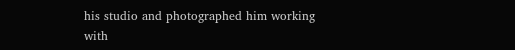his studio and photographed him working with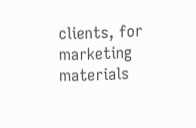clients, for marketing materials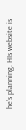he’s planning. HIs website is